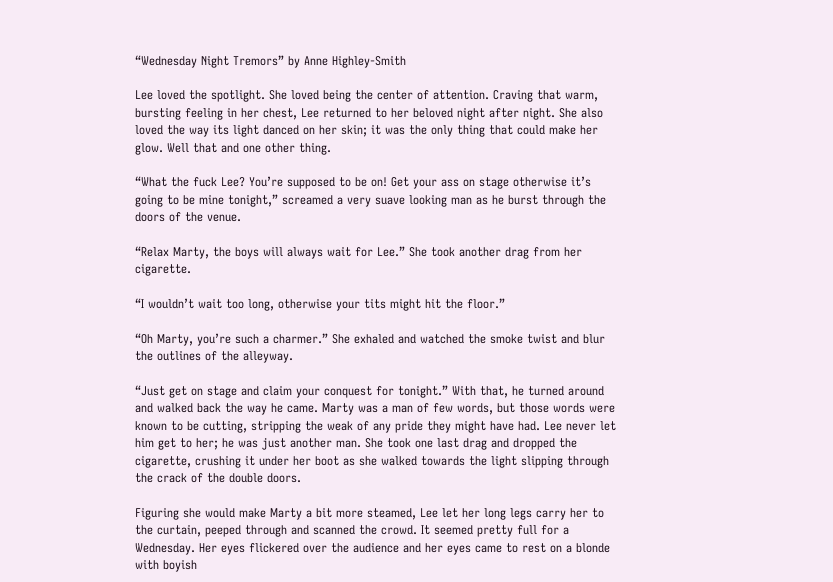“Wednesday Night Tremors” by Anne Highley-Smith

Lee loved the spotlight. She loved being the center of attention. Craving that warm, bursting feeling in her chest, Lee returned to her beloved night after night. She also loved the way its light danced on her skin; it was the only thing that could make her glow. Well that and one other thing.

“What the fuck Lee? You’re supposed to be on! Get your ass on stage otherwise it’s going to be mine tonight,” screamed a very suave looking man as he burst through the doors of the venue.

“Relax Marty, the boys will always wait for Lee.” She took another drag from her cigarette.

“I wouldn’t wait too long, otherwise your tits might hit the floor.”

“Oh Marty, you’re such a charmer.” She exhaled and watched the smoke twist and blur the outlines of the alleyway.

“Just get on stage and claim your conquest for tonight.” With that, he turned around and walked back the way he came. Marty was a man of few words, but those words were known to be cutting, stripping the weak of any pride they might have had. Lee never let him get to her; he was just another man. She took one last drag and dropped the cigarette, crushing it under her boot as she walked towards the light slipping through the crack of the double doors.

Figuring she would make Marty a bit more steamed, Lee let her long legs carry her to the curtain, peeped through and scanned the crowd. It seemed pretty full for a Wednesday. Her eyes flickered over the audience and her eyes came to rest on a blonde with boyish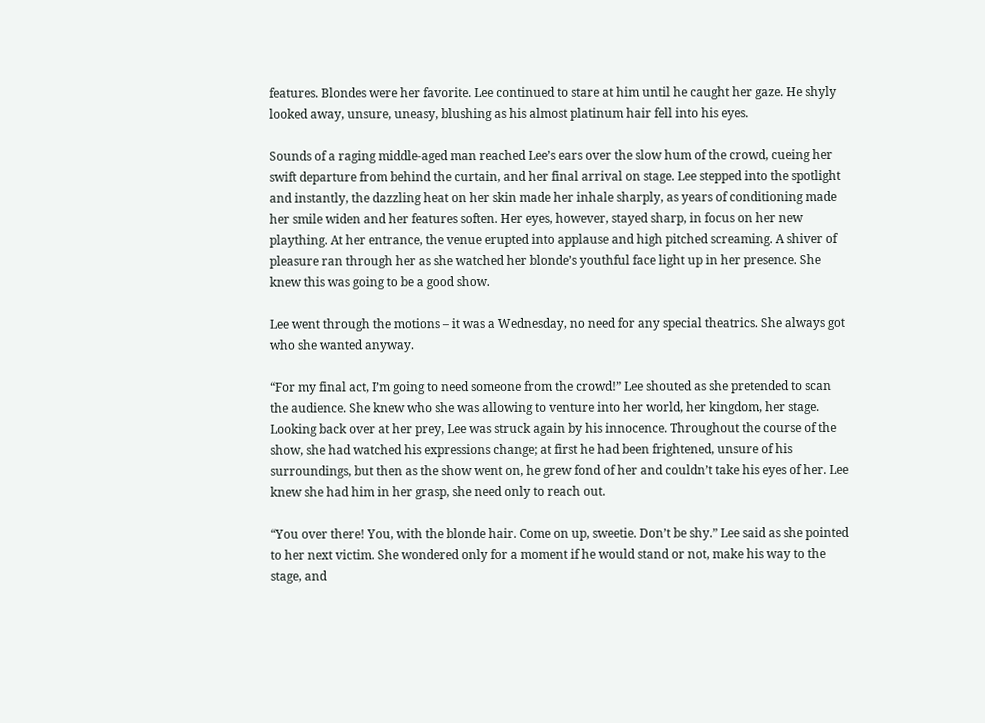features. Blondes were her favorite. Lee continued to stare at him until he caught her gaze. He shyly looked away, unsure, uneasy, blushing as his almost platinum hair fell into his eyes.

Sounds of a raging middle-aged man reached Lee’s ears over the slow hum of the crowd, cueing her swift departure from behind the curtain, and her final arrival on stage. Lee stepped into the spotlight and instantly, the dazzling heat on her skin made her inhale sharply, as years of conditioning made her smile widen and her features soften. Her eyes, however, stayed sharp, in focus on her new plaything. At her entrance, the venue erupted into applause and high pitched screaming. A shiver of pleasure ran through her as she watched her blonde’s youthful face light up in her presence. She knew this was going to be a good show.

Lee went through the motions – it was a Wednesday, no need for any special theatrics. She always got who she wanted anyway.

“For my final act, I’m going to need someone from the crowd!” Lee shouted as she pretended to scan the audience. She knew who she was allowing to venture into her world, her kingdom, her stage. Looking back over at her prey, Lee was struck again by his innocence. Throughout the course of the show, she had watched his expressions change; at first he had been frightened, unsure of his surroundings, but then as the show went on, he grew fond of her and couldn’t take his eyes of her. Lee knew she had him in her grasp, she need only to reach out.

“You over there! You, with the blonde hair. Come on up, sweetie. Don’t be shy.” Lee said as she pointed to her next victim. She wondered only for a moment if he would stand or not, make his way to the stage, and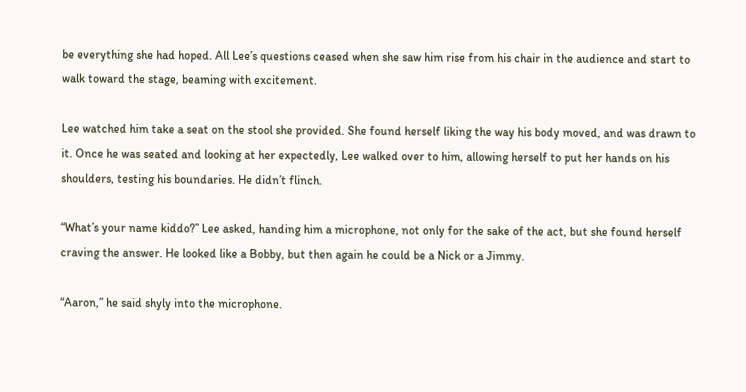be everything she had hoped. All Lee’s questions ceased when she saw him rise from his chair in the audience and start to walk toward the stage, beaming with excitement.

Lee watched him take a seat on the stool she provided. She found herself liking the way his body moved, and was drawn to it. Once he was seated and looking at her expectedly, Lee walked over to him, allowing herself to put her hands on his shoulders, testing his boundaries. He didn’t flinch.

“What’s your name kiddo?” Lee asked, handing him a microphone, not only for the sake of the act, but she found herself craving the answer. He looked like a Bobby, but then again he could be a Nick or a Jimmy.

“Aaron,” he said shyly into the microphone.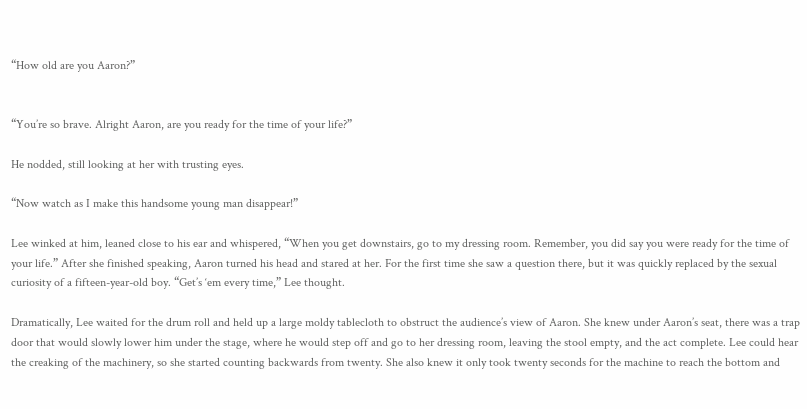“How old are you Aaron?”


“You’re so brave. Alright Aaron, are you ready for the time of your life?”

He nodded, still looking at her with trusting eyes.

“Now watch as I make this handsome young man disappear!”

Lee winked at him, leaned close to his ear and whispered, “When you get downstairs, go to my dressing room. Remember, you did say you were ready for the time of your life.” After she finished speaking, Aaron turned his head and stared at her. For the first time she saw a question there, but it was quickly replaced by the sexual curiosity of a fifteen-year-old boy. “Get’s ‘em every time,” Lee thought.

Dramatically, Lee waited for the drum roll and held up a large moldy tablecloth to obstruct the audience’s view of Aaron. She knew under Aaron’s seat, there was a trap door that would slowly lower him under the stage, where he would step off and go to her dressing room, leaving the stool empty, and the act complete. Lee could hear the creaking of the machinery, so she started counting backwards from twenty. She also knew it only took twenty seconds for the machine to reach the bottom and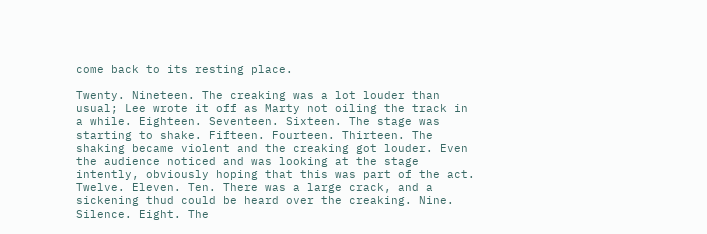come back to its resting place.

Twenty. Nineteen. The creaking was a lot louder than usual; Lee wrote it off as Marty not oiling the track in a while. Eighteen. Seventeen. Sixteen. The stage was starting to shake. Fifteen. Fourteen. Thirteen. The shaking became violent and the creaking got louder. Even the audience noticed and was looking at the stage intently, obviously hoping that this was part of the act. Twelve. Eleven. Ten. There was a large crack, and a sickening thud could be heard over the creaking. Nine. Silence. Eight. The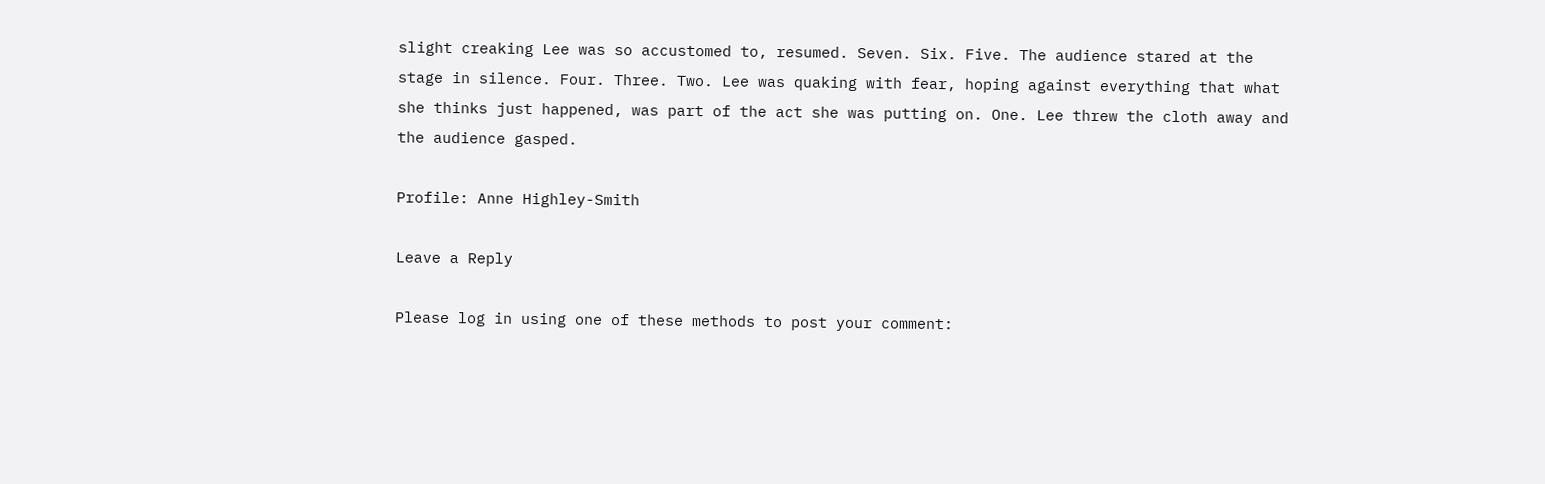slight creaking Lee was so accustomed to, resumed. Seven. Six. Five. The audience stared at the stage in silence. Four. Three. Two. Lee was quaking with fear, hoping against everything that what she thinks just happened, was part of the act she was putting on. One. Lee threw the cloth away and the audience gasped.

Profile: Anne Highley-Smith

Leave a Reply

Please log in using one of these methods to post your comment: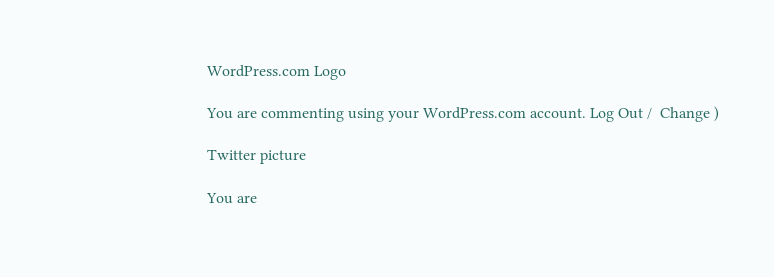WordPress.com Logo

You are commenting using your WordPress.com account. Log Out /  Change )

Twitter picture

You are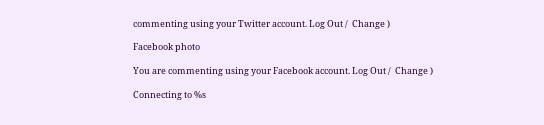commenting using your Twitter account. Log Out /  Change )

Facebook photo

You are commenting using your Facebook account. Log Out /  Change )

Connecting to %s